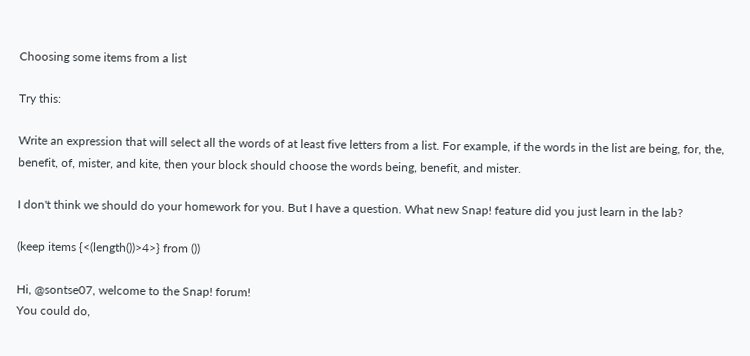Choosing some items from a list

Try this:

Write an expression that will select all the words of at least five letters from a list. For example, if the words in the list are being, for, the, benefit, of, mister, and kite, then your block should choose the words being, benefit, and mister.

I don't think we should do your homework for you. But I have a question. What new Snap! feature did you just learn in the lab?

(keep items {<(length())>4>} from ())

Hi, @sontse07, welcome to the Snap! forum!
You could do,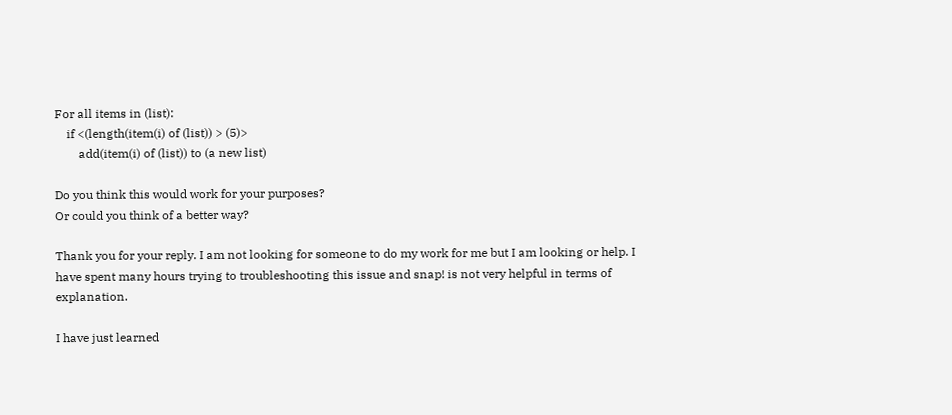For all items in (list):
    if <(length(item(i) of (list)) > (5)>
        add(item(i) of (list)) to (a new list)

Do you think this would work for your purposes?
Or could you think of a better way?

Thank you for your reply. I am not looking for someone to do my work for me but I am looking or help. I have spent many hours trying to troubleshooting this issue and snap! is not very helpful in terms of explanation.

I have just learned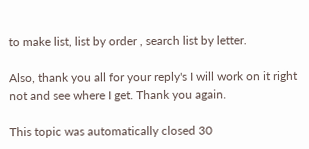to make list, list by order , search list by letter.

Also, thank you all for your reply's I will work on it right not and see where I get. Thank you again.

This topic was automatically closed 30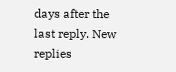days after the last reply. New replies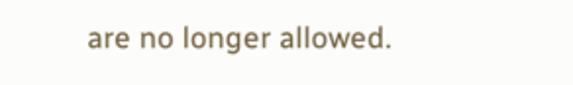are no longer allowed.